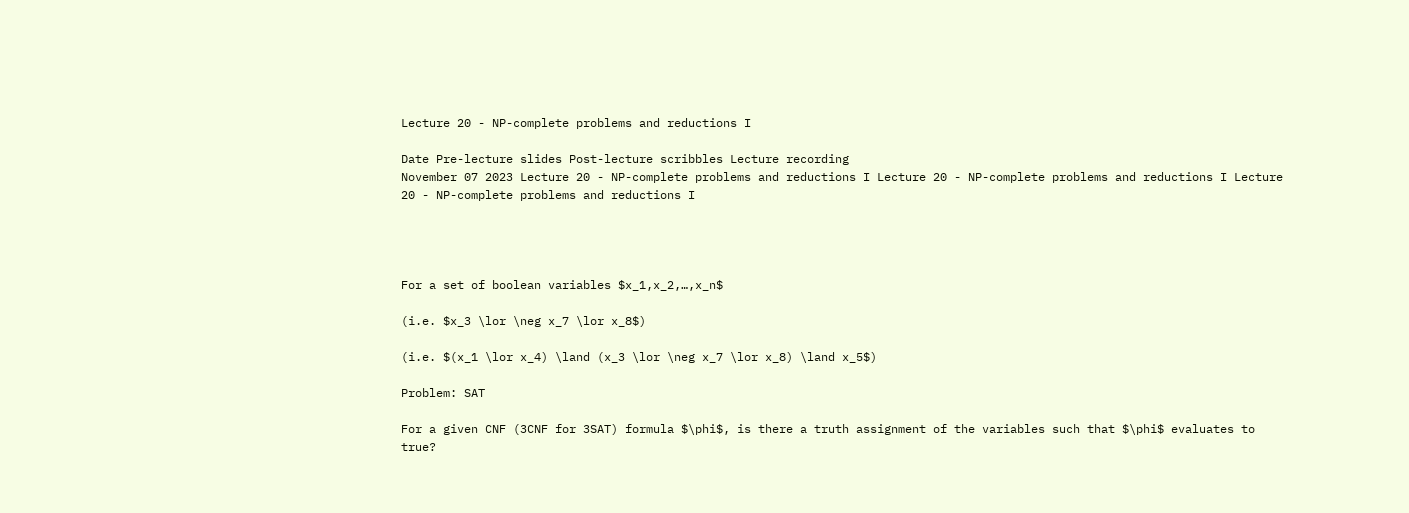Lecture 20 - NP-complete problems and reductions I

Date Pre-lecture slides Post-lecture scribbles Lecture recording
November 07 2023 Lecture 20 - NP-complete problems and reductions I Lecture 20 - NP-complete problems and reductions I Lecture 20 - NP-complete problems and reductions I




For a set of boolean variables $x_1,x_2,…,x_n$

(i.e. $x_3 \lor \neg x_7 \lor x_8$)

(i.e. $(x_1 \lor x_4) \land (x_3 \lor \neg x_7 \lor x_8) \land x_5$)

Problem: SAT

For a given CNF (3CNF for 3SAT) formula $\phi$, is there a truth assignment of the variables such that $\phi$ evaluates to true?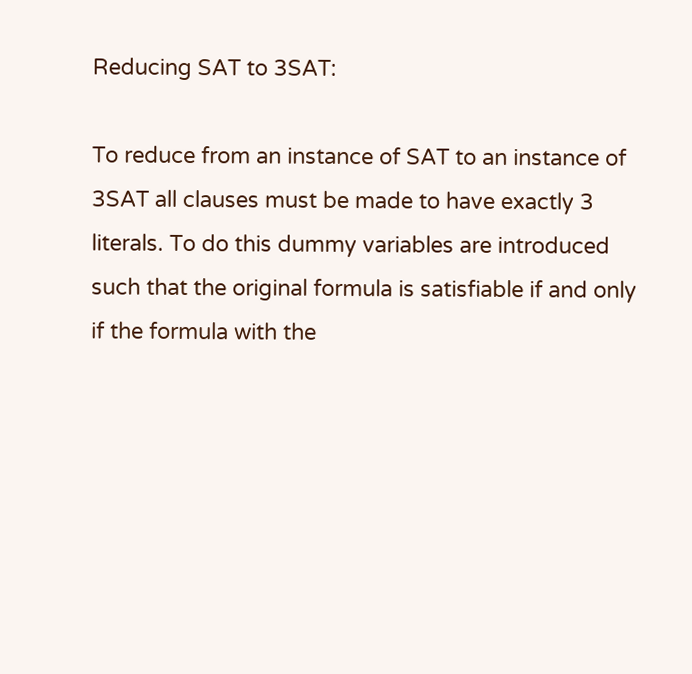Reducing SAT to 3SAT:

To reduce from an instance of SAT to an instance of 3SAT all clauses must be made to have exactly 3 literals. To do this dummy variables are introduced such that the original formula is satisfiable if and only if the formula with the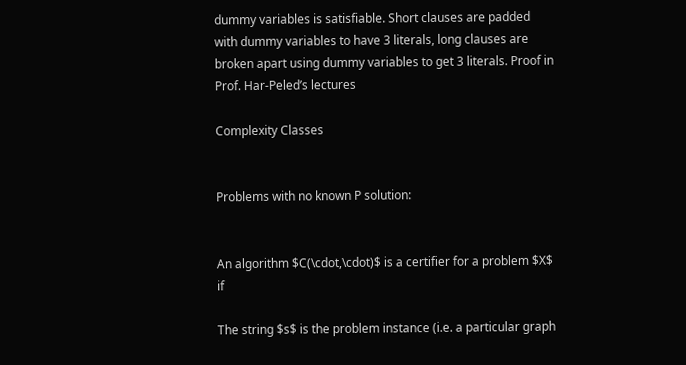dummy variables is satisfiable. Short clauses are padded with dummy variables to have 3 literals, long clauses are broken apart using dummy variables to get 3 literals. Proof in Prof. Har-Peled’s lectures

Complexity Classes


Problems with no known P solution:


An algorithm $C(\cdot,\cdot)$ is a certifier for a problem $X$ if

The string $s$ is the problem instance (i.e. a particular graph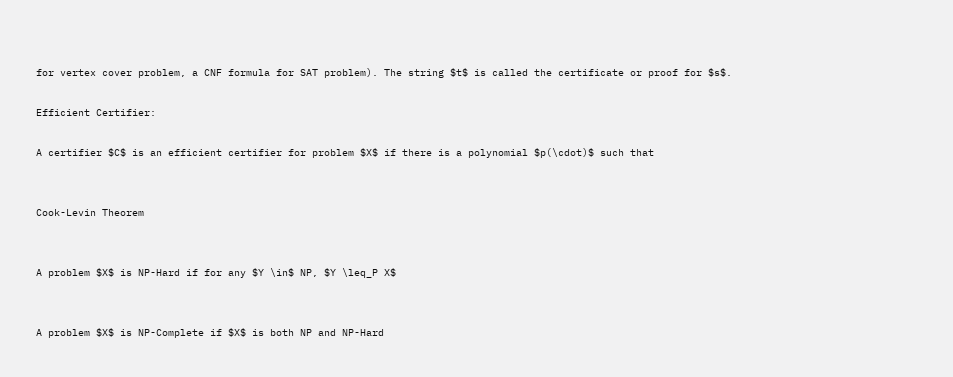for vertex cover problem, a CNF formula for SAT problem). The string $t$ is called the certificate or proof for $s$.

Efficient Certifier:

A certifier $C$ is an efficient certifier for problem $X$ if there is a polynomial $p(\cdot)$ such that


Cook-Levin Theorem


A problem $X$ is NP-Hard if for any $Y \in$ NP, $Y \leq_P X$


A problem $X$ is NP-Complete if $X$ is both NP and NP-Hard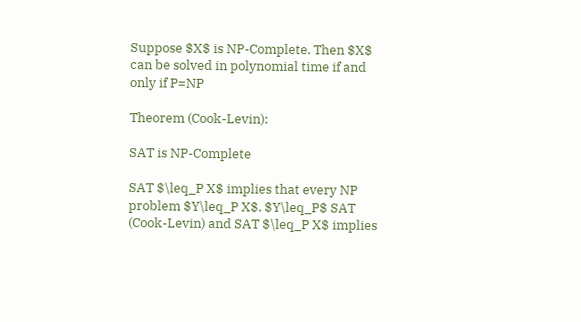Suppose $X$ is NP-Complete. Then $X$ can be solved in polynomial time if and only if P=NP

Theorem (Cook-Levin):

SAT is NP-Complete

SAT $\leq_P X$ implies that every NP problem $Y\leq_P X$. $Y\leq_P$ SAT (Cook-Levin) and SAT $\leq_P X$ implies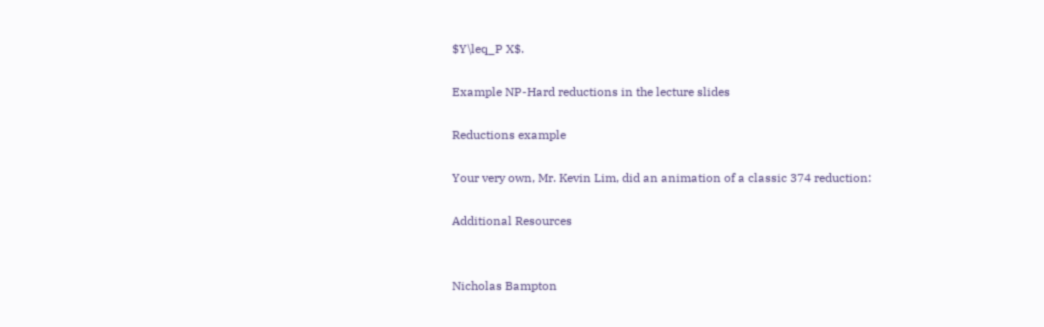$Y\leq_P X$.

Example NP-Hard reductions in the lecture slides

Reductions example

Your very own, Mr. Kevin Lim, did an animation of a classic 374 reduction:

Additional Resources


Nicholas Bampton